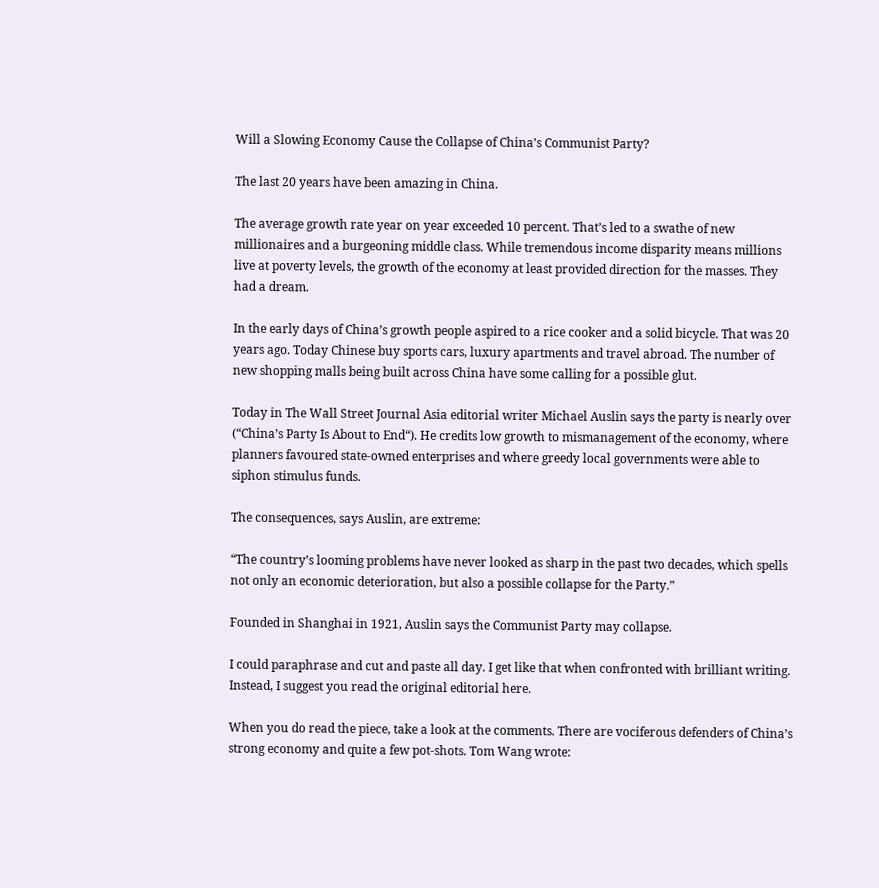Will a Slowing Economy Cause the Collapse of China’s Communist Party?

The last 20 years have been amazing in China.

The average growth rate year on year exceeded 10 percent. That’s led to a swathe of new millionaires and a burgeoning middle class. While tremendous income disparity means millions live at poverty levels, the growth of the economy at least provided direction for the masses. They had a dream.

In the early days of China’s growth people aspired to a rice cooker and a solid bicycle. That was 20 years ago. Today Chinese buy sports cars, luxury apartments and travel abroad. The number of new shopping malls being built across China have some calling for a possible glut.

Today in The Wall Street Journal Asia editorial writer Michael Auslin says the party is nearly over (“China’s Party Is About to End“). He credits low growth to mismanagement of the economy, where planners favoured state-owned enterprises and where greedy local governments were able to siphon stimulus funds.

The consequences, says Auslin, are extreme:

“The country’s looming problems have never looked as sharp in the past two decades, which spells not only an economic deterioration, but also a possible collapse for the Party.”

Founded in Shanghai in 1921, Auslin says the Communist Party may collapse.

I could paraphrase and cut and paste all day. I get like that when confronted with brilliant writing. Instead, I suggest you read the original editorial here.

When you do read the piece, take a look at the comments. There are vociferous defenders of China’s strong economy and quite a few pot-shots. Tom Wang wrote: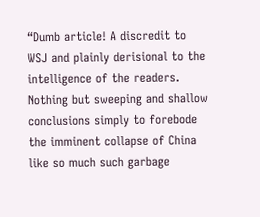“Dumb article! A discredit to WSJ and plainly derisional to the intelligence of the readers. Nothing but sweeping and shallow conclusions simply to forebode the imminent collapse of China like so much such garbage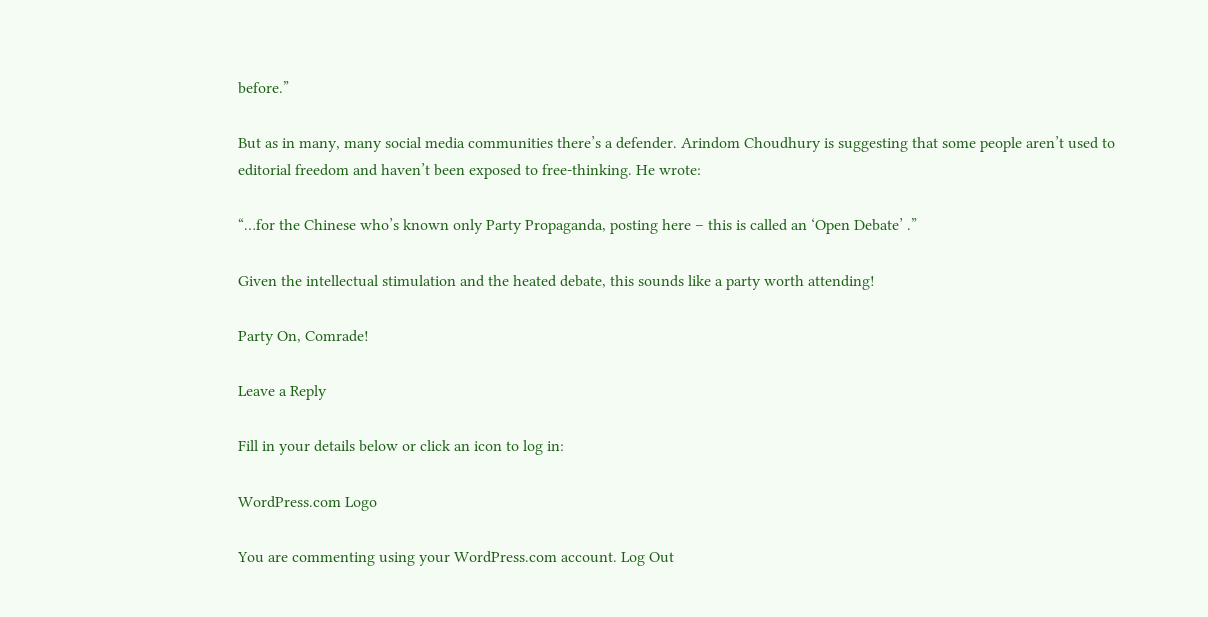before.”

But as in many, many social media communities there’s a defender. Arindom Choudhury is suggesting that some people aren’t used to editorial freedom and haven’t been exposed to free-thinking. He wrote:

“…for the Chinese who’s known only Party Propaganda, posting here – this is called an ‘Open Debate’ .”

Given the intellectual stimulation and the heated debate, this sounds like a party worth attending!

Party On, Comrade!

Leave a Reply

Fill in your details below or click an icon to log in:

WordPress.com Logo

You are commenting using your WordPress.com account. Log Out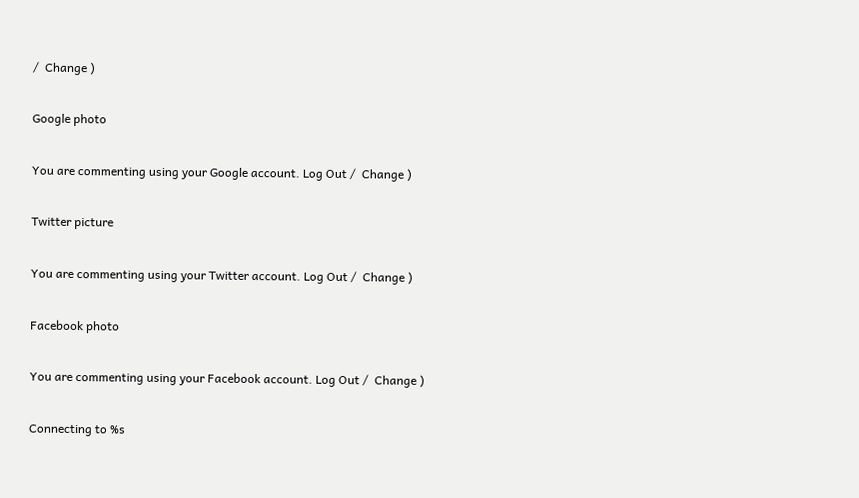/  Change )

Google photo

You are commenting using your Google account. Log Out /  Change )

Twitter picture

You are commenting using your Twitter account. Log Out /  Change )

Facebook photo

You are commenting using your Facebook account. Log Out /  Change )

Connecting to %s